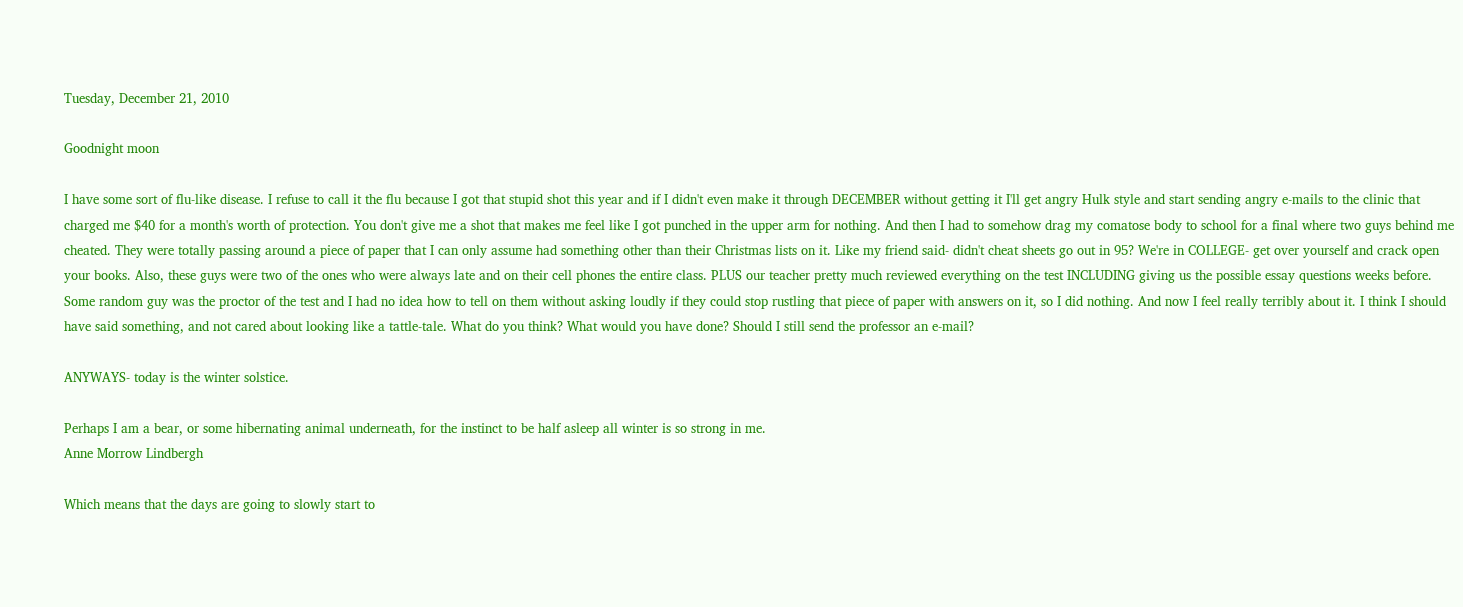Tuesday, December 21, 2010

Goodnight moon

I have some sort of flu-like disease. I refuse to call it the flu because I got that stupid shot this year and if I didn't even make it through DECEMBER without getting it I'll get angry Hulk style and start sending angry e-mails to the clinic that charged me $40 for a month's worth of protection. You don't give me a shot that makes me feel like I got punched in the upper arm for nothing. And then I had to somehow drag my comatose body to school for a final where two guys behind me cheated. They were totally passing around a piece of paper that I can only assume had something other than their Christmas lists on it. Like my friend said- didn't cheat sheets go out in 95? We're in COLLEGE- get over yourself and crack open your books. Also, these guys were two of the ones who were always late and on their cell phones the entire class. PLUS our teacher pretty much reviewed everything on the test INCLUDING giving us the possible essay questions weeks before. Some random guy was the proctor of the test and I had no idea how to tell on them without asking loudly if they could stop rustling that piece of paper with answers on it, so I did nothing. And now I feel really terribly about it. I think I should have said something, and not cared about looking like a tattle-tale. What do you think? What would you have done? Should I still send the professor an e-mail?

ANYWAYS- today is the winter solstice.

Perhaps I am a bear, or some hibernating animal underneath, for the instinct to be half asleep all winter is so strong in me.
Anne Morrow Lindbergh

Which means that the days are going to slowly start to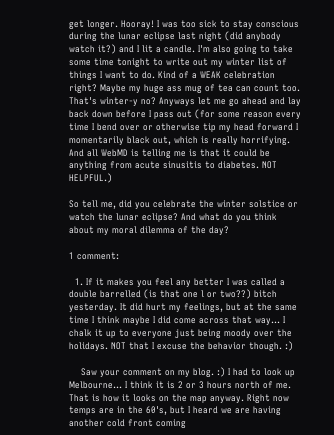get longer. Hooray! I was too sick to stay conscious during the lunar eclipse last night (did anybody watch it?) and I lit a candle. I'm also going to take some time tonight to write out my winter list of things I want to do. Kind of a WEAK celebration right? Maybe my huge ass mug of tea can count too. That's winter-y no? Anyways let me go ahead and lay back down before I pass out (for some reason every time I bend over or otherwise tip my head forward I momentarily black out, which is really horrifying. And all WebMD is telling me is that it could be anything from acute sinusitis to diabetes. NOT HELPFUL.)

So tell me, did you celebrate the winter solstice or watch the lunar eclipse? And what do you think about my moral dilemma of the day?

1 comment:

  1. If it makes you feel any better I was called a double barrelled (is that one l or two??) bitch yesterday. It did hurt my feelings, but at the same time I think maybe I did come across that way... I chalk it up to everyone just being moody over the holidays. NOT that I excuse the behavior though. :)

    Saw your comment on my blog. :) I had to look up Melbourne... I think it is 2 or 3 hours north of me. That is how it looks on the map anyway. Right now temps are in the 60's, but I heard we are having another cold front coming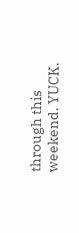through this weekend. YUCK.